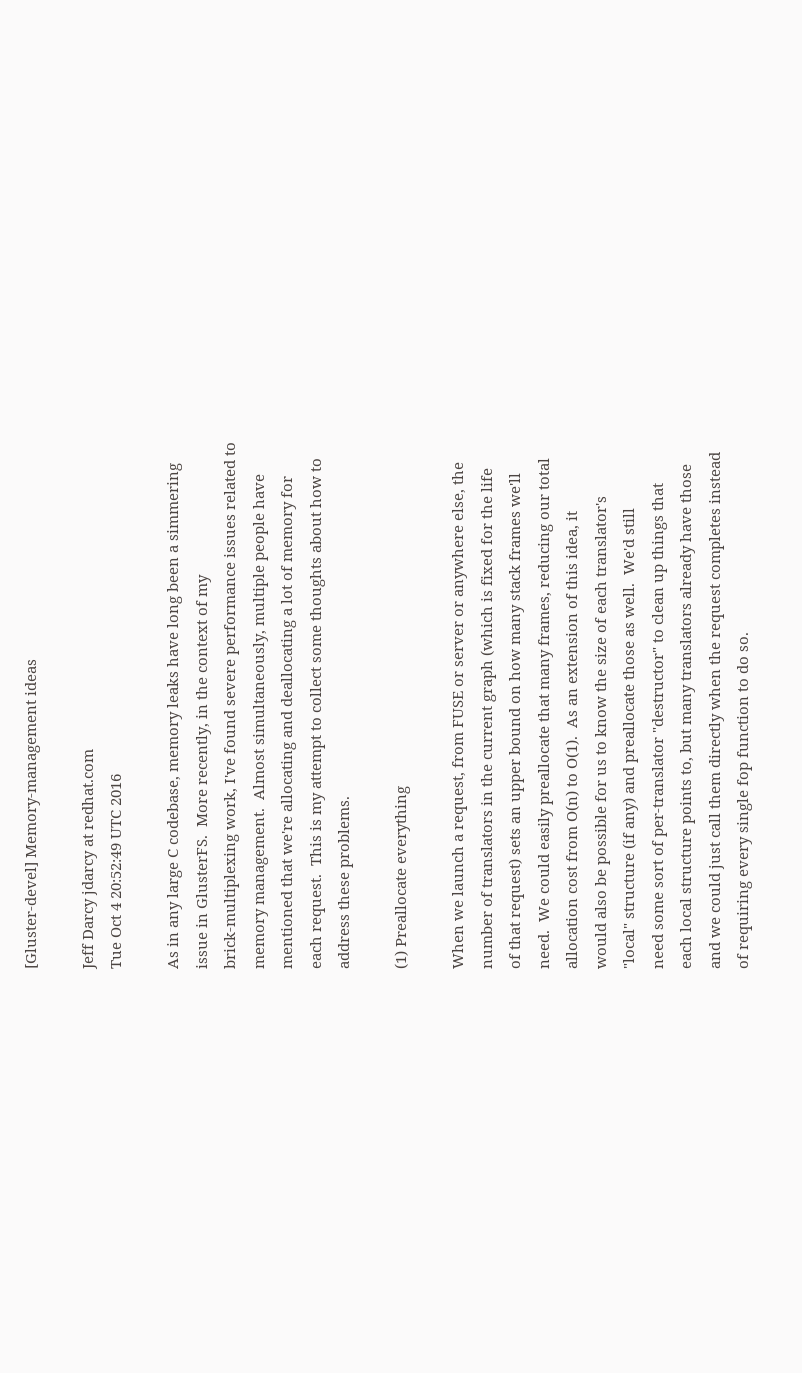[Gluster-devel] Memory-management ideas

Jeff Darcy jdarcy at redhat.com
Tue Oct 4 20:52:49 UTC 2016

As in any large C codebase, memory leaks have long been a simmering
issue in GlusterFS.  More recently, in the context of my
brick-multiplexing work, I've found severe performance issues related to
memory management.  Almost simultaneously, multiple people have
mentioned that we're allocating and deallocating a lot of memory for
each request.  This is my attempt to collect some thoughts about how to
address these problems.

(1) Preallocate everything

When we launch a request, from FUSE or server or anywhere else, the
number of translators in the current graph (which is fixed for the life
of that request) sets an upper bound on how many stack frames we'll
need.  We could easily preallocate that many frames, reducing our total
allocation cost from O(n) to O(1).  As an extension of this idea, it
would also be possible for us to know the size of each translator's
"local" structure (if any) and preallocate those as well.  We'd still
need some sort of per-translator "destructor" to clean up things that
each local structure points to, but many translators already have those
and we could just call them directly when the request completes instead
of requiring every single fop function to do so.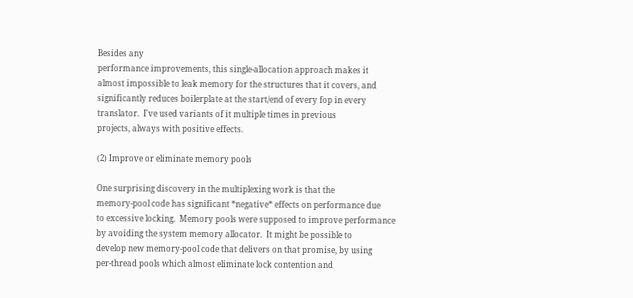Besides any
performance improvements, this single-allocation approach makes it
almost impossible to leak memory for the structures that it covers, and
significantly reduces boilerplate at the start/end of every fop in every
translator.  I've used variants of it multiple times in previous
projects, always with positive effects.

(2) Improve or eliminate memory pools

One surprising discovery in the multiplexing work is that the
memory-pool code has significant *negative* effects on performance due
to excessive locking.  Memory pools were supposed to improve performance
by avoiding the system memory allocator.  It might be possible to
develop new memory-pool code that delivers on that promise, by using
per-thread pools which almost eliminate lock contention and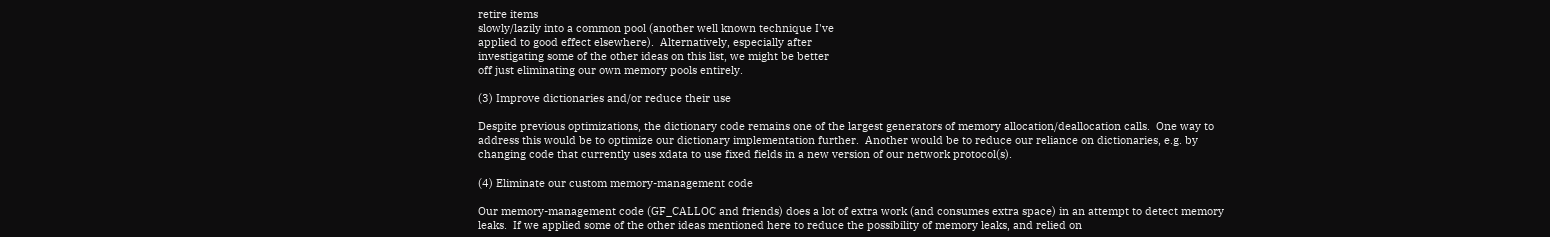retire items
slowly/lazily into a common pool (another well known technique I've
applied to good effect elsewhere).  Alternatively, especially after
investigating some of the other ideas on this list, we might be better
off just eliminating our own memory pools entirely.

(3) Improve dictionaries and/or reduce their use

Despite previous optimizations, the dictionary code remains one of the largest generators of memory allocation/deallocation calls.  One way to address this would be to optimize our dictionary implementation further.  Another would be to reduce our reliance on dictionaries, e.g. by changing code that currently uses xdata to use fixed fields in a new version of our network protocol(s).

(4) Eliminate our custom memory-management code

Our memory-management code (GF_CALLOC and friends) does a lot of extra work (and consumes extra space) in an attempt to detect memory leaks.  If we applied some of the other ideas mentioned here to reduce the possibility of memory leaks, and relied on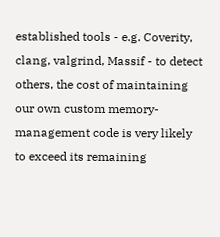established tools - e.g. Coverity, clang, valgrind, Massif - to detect others, the cost of maintaining our own custom memory-management code is very likely to exceed its remaining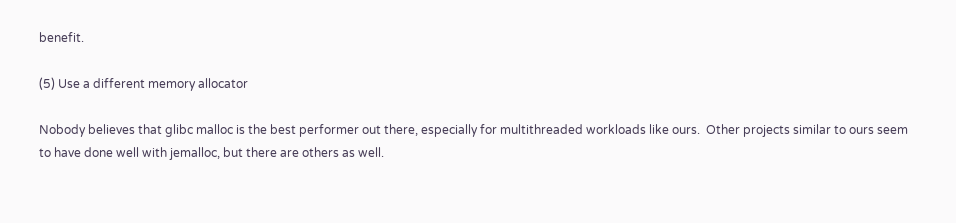benefit.

(5) Use a different memory allocator

Nobody believes that glibc malloc is the best performer out there, especially for multithreaded workloads like ours.  Other projects similar to ours seem to have done well with jemalloc, but there are others as well.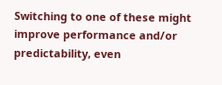Switching to one of these might improve performance and/or predictability, even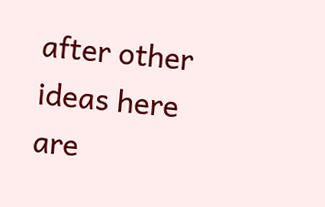after other ideas here are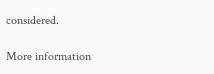considered.

More information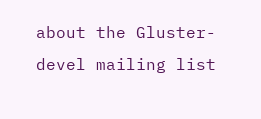about the Gluster-devel mailing list